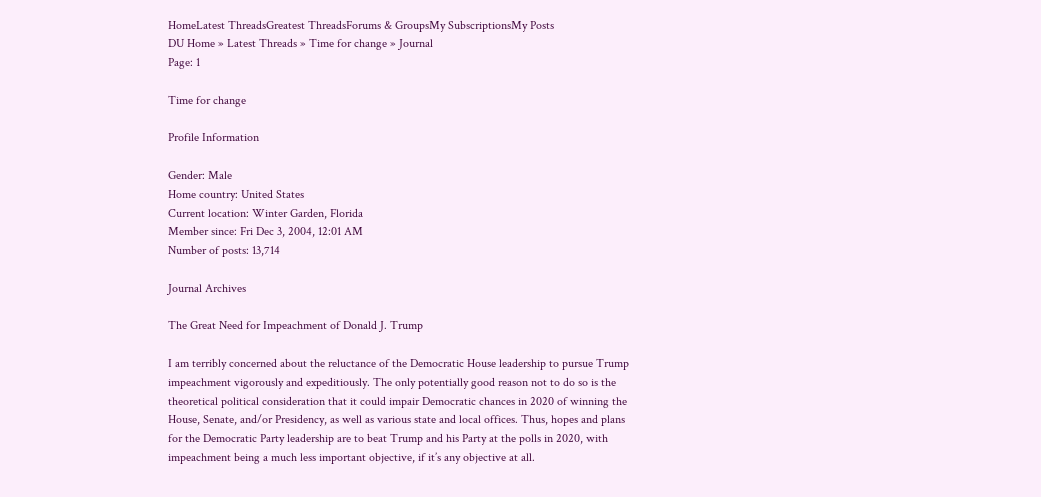HomeLatest ThreadsGreatest ThreadsForums & GroupsMy SubscriptionsMy Posts
DU Home » Latest Threads » Time for change » Journal
Page: 1

Time for change

Profile Information

Gender: Male
Home country: United States
Current location: Winter Garden, Florida
Member since: Fri Dec 3, 2004, 12:01 AM
Number of posts: 13,714

Journal Archives

The Great Need for Impeachment of Donald J. Trump

I am terribly concerned about the reluctance of the Democratic House leadership to pursue Trump impeachment vigorously and expeditiously. The only potentially good reason not to do so is the theoretical political consideration that it could impair Democratic chances in 2020 of winning the House, Senate, and/or Presidency, as well as various state and local offices. Thus, hopes and plans for the Democratic Party leadership are to beat Trump and his Party at the polls in 2020, with impeachment being a much less important objective, if it’s any objective at all.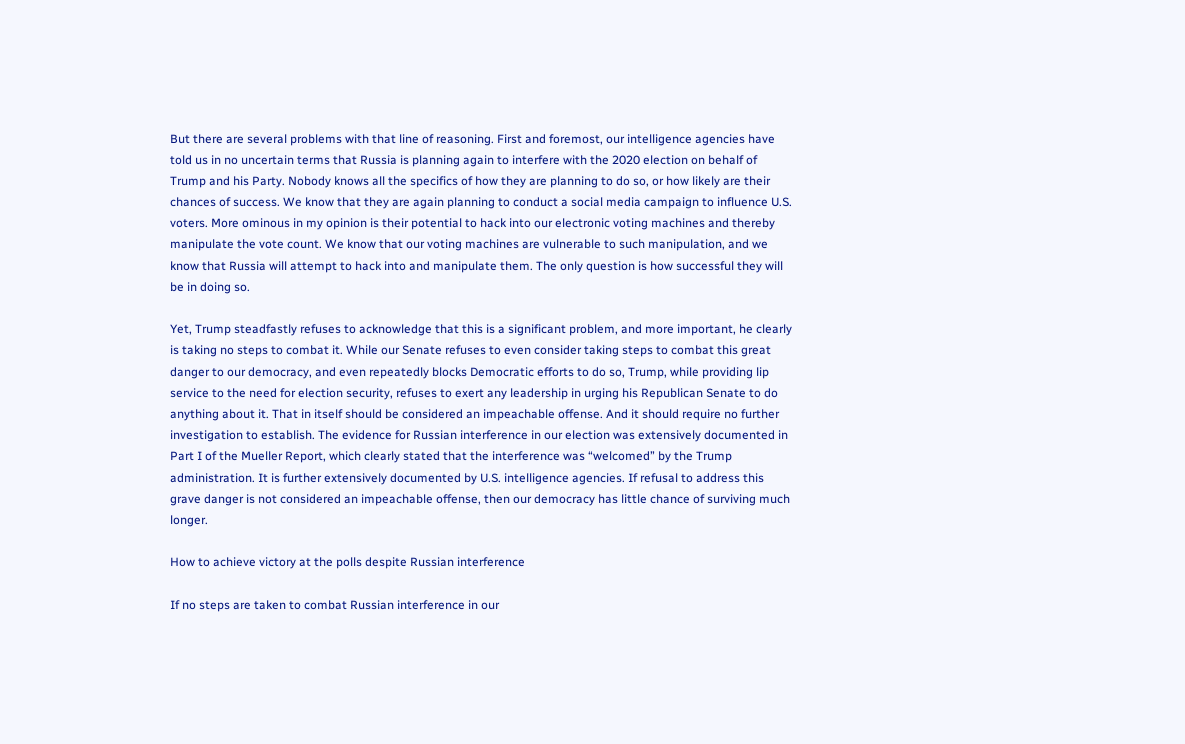But there are several problems with that line of reasoning. First and foremost, our intelligence agencies have told us in no uncertain terms that Russia is planning again to interfere with the 2020 election on behalf of Trump and his Party. Nobody knows all the specifics of how they are planning to do so, or how likely are their chances of success. We know that they are again planning to conduct a social media campaign to influence U.S. voters. More ominous in my opinion is their potential to hack into our electronic voting machines and thereby manipulate the vote count. We know that our voting machines are vulnerable to such manipulation, and we know that Russia will attempt to hack into and manipulate them. The only question is how successful they will be in doing so.

Yet, Trump steadfastly refuses to acknowledge that this is a significant problem, and more important, he clearly is taking no steps to combat it. While our Senate refuses to even consider taking steps to combat this great danger to our democracy, and even repeatedly blocks Democratic efforts to do so, Trump, while providing lip service to the need for election security, refuses to exert any leadership in urging his Republican Senate to do anything about it. That in itself should be considered an impeachable offense. And it should require no further investigation to establish. The evidence for Russian interference in our election was extensively documented in Part I of the Mueller Report, which clearly stated that the interference was “welcomed” by the Trump administration. It is further extensively documented by U.S. intelligence agencies. If refusal to address this grave danger is not considered an impeachable offense, then our democracy has little chance of surviving much longer.

How to achieve victory at the polls despite Russian interference

If no steps are taken to combat Russian interference in our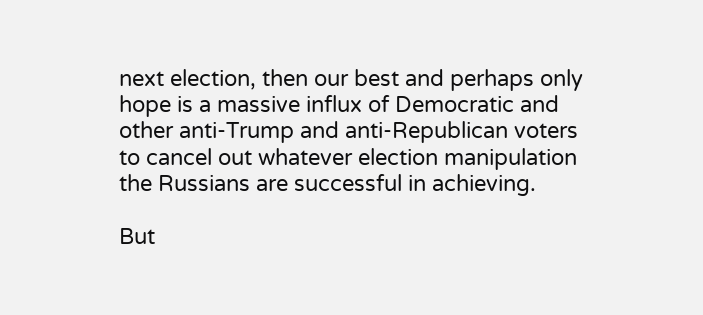next election, then our best and perhaps only hope is a massive influx of Democratic and other anti-Trump and anti-Republican voters to cancel out whatever election manipulation the Russians are successful in achieving.

But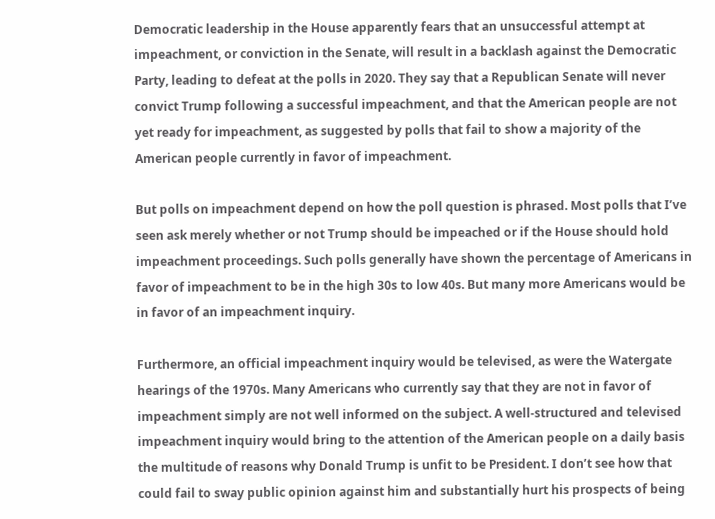Democratic leadership in the House apparently fears that an unsuccessful attempt at impeachment, or conviction in the Senate, will result in a backlash against the Democratic Party, leading to defeat at the polls in 2020. They say that a Republican Senate will never convict Trump following a successful impeachment, and that the American people are not yet ready for impeachment, as suggested by polls that fail to show a majority of the American people currently in favor of impeachment.

But polls on impeachment depend on how the poll question is phrased. Most polls that I’ve seen ask merely whether or not Trump should be impeached or if the House should hold impeachment proceedings. Such polls generally have shown the percentage of Americans in favor of impeachment to be in the high 30s to low 40s. But many more Americans would be in favor of an impeachment inquiry.

Furthermore, an official impeachment inquiry would be televised, as were the Watergate hearings of the 1970s. Many Americans who currently say that they are not in favor of impeachment simply are not well informed on the subject. A well-structured and televised impeachment inquiry would bring to the attention of the American people on a daily basis the multitude of reasons why Donald Trump is unfit to be President. I don’t see how that could fail to sway public opinion against him and substantially hurt his prospects of being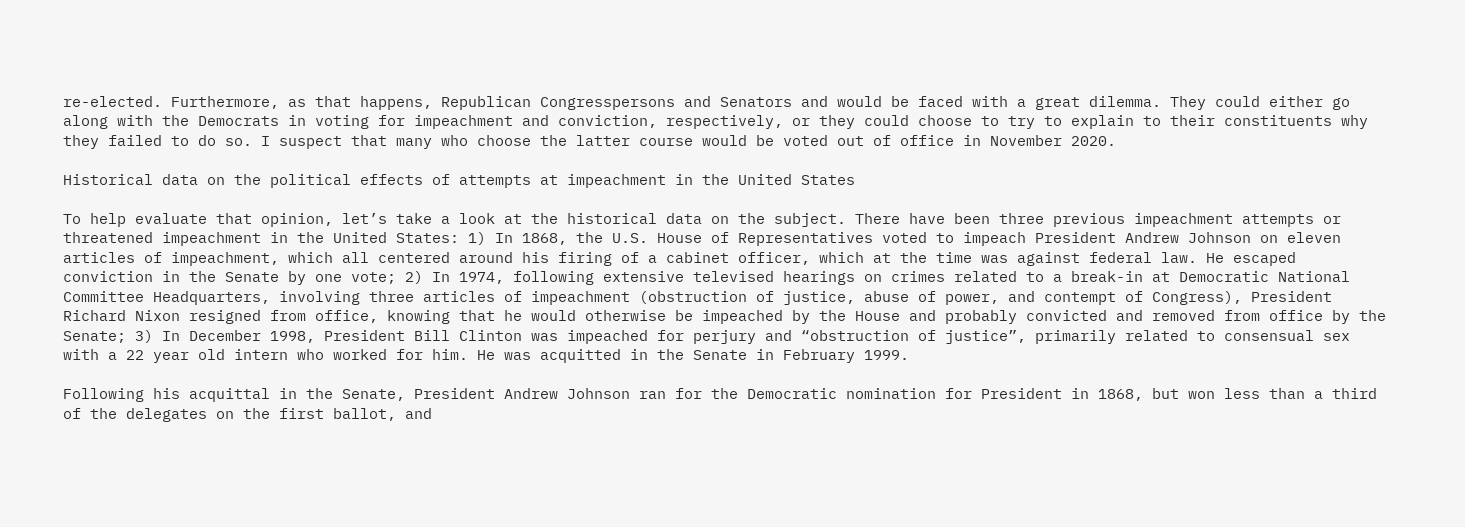re-elected. Furthermore, as that happens, Republican Congresspersons and Senators and would be faced with a great dilemma. They could either go along with the Democrats in voting for impeachment and conviction, respectively, or they could choose to try to explain to their constituents why they failed to do so. I suspect that many who choose the latter course would be voted out of office in November 2020.

Historical data on the political effects of attempts at impeachment in the United States

To help evaluate that opinion, let’s take a look at the historical data on the subject. There have been three previous impeachment attempts or threatened impeachment in the United States: 1) In 1868, the U.S. House of Representatives voted to impeach President Andrew Johnson on eleven articles of impeachment, which all centered around his firing of a cabinet officer, which at the time was against federal law. He escaped conviction in the Senate by one vote; 2) In 1974, following extensive televised hearings on crimes related to a break-in at Democratic National Committee Headquarters, involving three articles of impeachment (obstruction of justice, abuse of power, and contempt of Congress), President Richard Nixon resigned from office, knowing that he would otherwise be impeached by the House and probably convicted and removed from office by the Senate; 3) In December 1998, President Bill Clinton was impeached for perjury and “obstruction of justice”, primarily related to consensual sex with a 22 year old intern who worked for him. He was acquitted in the Senate in February 1999.

Following his acquittal in the Senate, President Andrew Johnson ran for the Democratic nomination for President in 1868, but won less than a third of the delegates on the first ballot, and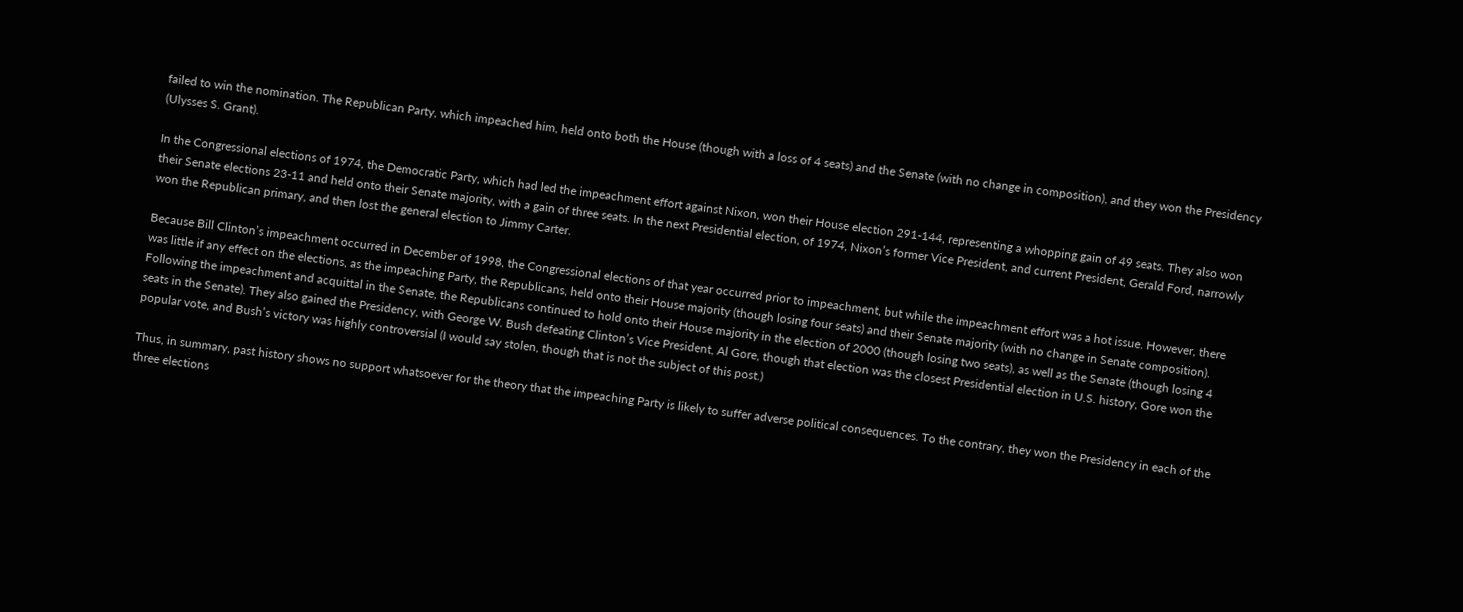failed to win the nomination. The Republican Party, which impeached him, held onto both the House (though with a loss of 4 seats) and the Senate (with no change in composition), and they won the Presidency (Ulysses S. Grant).

In the Congressional elections of 1974, the Democratic Party, which had led the impeachment effort against Nixon, won their House election 291-144, representing a whopping gain of 49 seats. They also won their Senate elections 23-11 and held onto their Senate majority, with a gain of three seats. In the next Presidential election, of 1974, Nixon’s former Vice President, and current President, Gerald Ford, narrowly won the Republican primary, and then lost the general election to Jimmy Carter.

Because Bill Clinton’s impeachment occurred in December of 1998, the Congressional elections of that year occurred prior to impeachment, but while the impeachment effort was a hot issue. However, there was little if any effect on the elections, as the impeaching Party, the Republicans, held onto their House majority (though losing four seats) and their Senate majority (with no change in Senate composition). Following the impeachment and acquittal in the Senate, the Republicans continued to hold onto their House majority in the election of 2000 (though losing two seats), as well as the Senate (though losing 4 seats in the Senate). They also gained the Presidency, with George W. Bush defeating Clinton’s Vice President, Al Gore, though that election was the closest Presidential election in U.S. history, Gore won the popular vote, and Bush’s victory was highly controversial (I would say stolen, though that is not the subject of this post.)

Thus, in summary, past history shows no support whatsoever for the theory that the impeaching Party is likely to suffer adverse political consequences. To the contrary, they won the Presidency in each of the three elections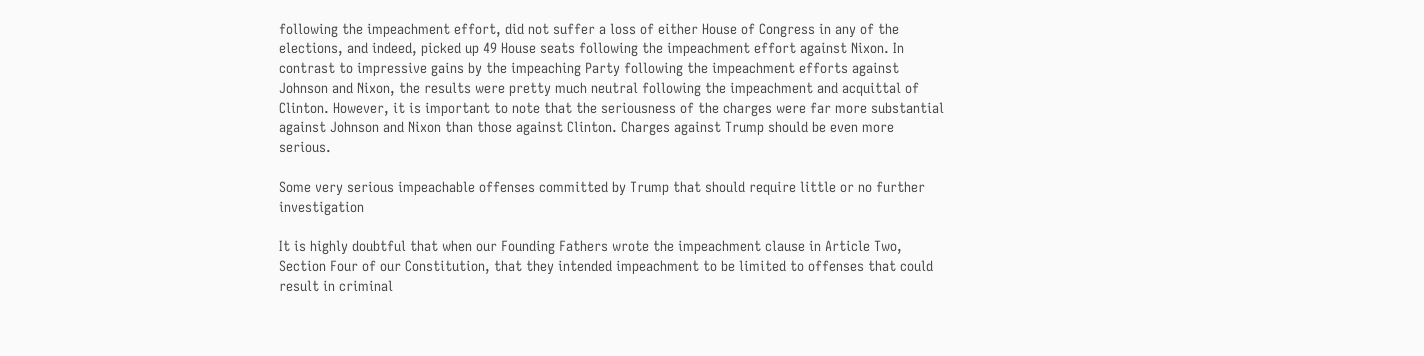following the impeachment effort, did not suffer a loss of either House of Congress in any of the elections, and indeed, picked up 49 House seats following the impeachment effort against Nixon. In contrast to impressive gains by the impeaching Party following the impeachment efforts against Johnson and Nixon, the results were pretty much neutral following the impeachment and acquittal of Clinton. However, it is important to note that the seriousness of the charges were far more substantial against Johnson and Nixon than those against Clinton. Charges against Trump should be even more serious.

Some very serious impeachable offenses committed by Trump that should require little or no further investigation

It is highly doubtful that when our Founding Fathers wrote the impeachment clause in Article Two, Section Four of our Constitution, that they intended impeachment to be limited to offenses that could result in criminal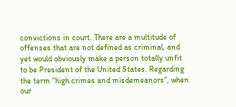convictions in court. There are a multitude of offenses that are not defined as criminal, and yet would obviously make a person totally unfit to be President of the United States. Regarding the term “high crimes and misdemeanors”, when our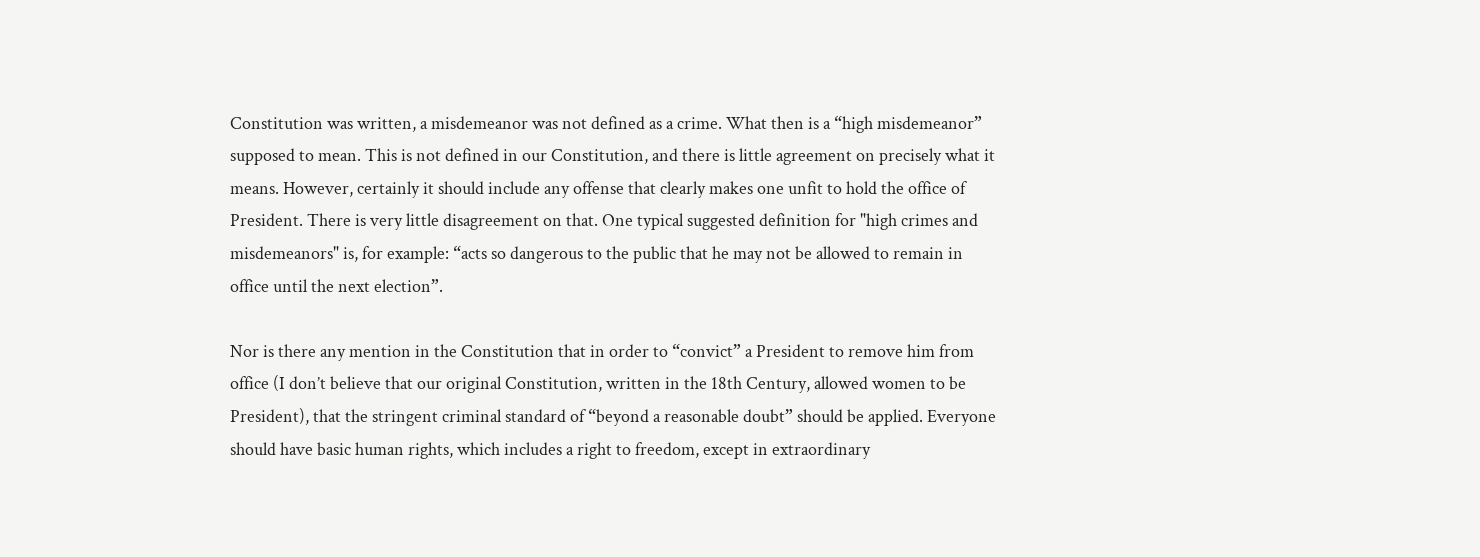Constitution was written, a misdemeanor was not defined as a crime. What then is a “high misdemeanor” supposed to mean. This is not defined in our Constitution, and there is little agreement on precisely what it means. However, certainly it should include any offense that clearly makes one unfit to hold the office of President. There is very little disagreement on that. One typical suggested definition for "high crimes and misdemeanors" is, for example: “acts so dangerous to the public that he may not be allowed to remain in office until the next election”.

Nor is there any mention in the Constitution that in order to “convict” a President to remove him from office (I don’t believe that our original Constitution, written in the 18th Century, allowed women to be President), that the stringent criminal standard of “beyond a reasonable doubt” should be applied. Everyone should have basic human rights, which includes a right to freedom, except in extraordinary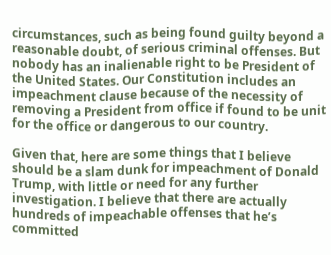circumstances, such as being found guilty beyond a reasonable doubt, of serious criminal offenses. But nobody has an inalienable right to be President of the United States. Our Constitution includes an impeachment clause because of the necessity of removing a President from office if found to be unit for the office or dangerous to our country.

Given that, here are some things that I believe should be a slam dunk for impeachment of Donald Trump, with little or need for any further investigation. I believe that there are actually hundreds of impeachable offenses that he’s committed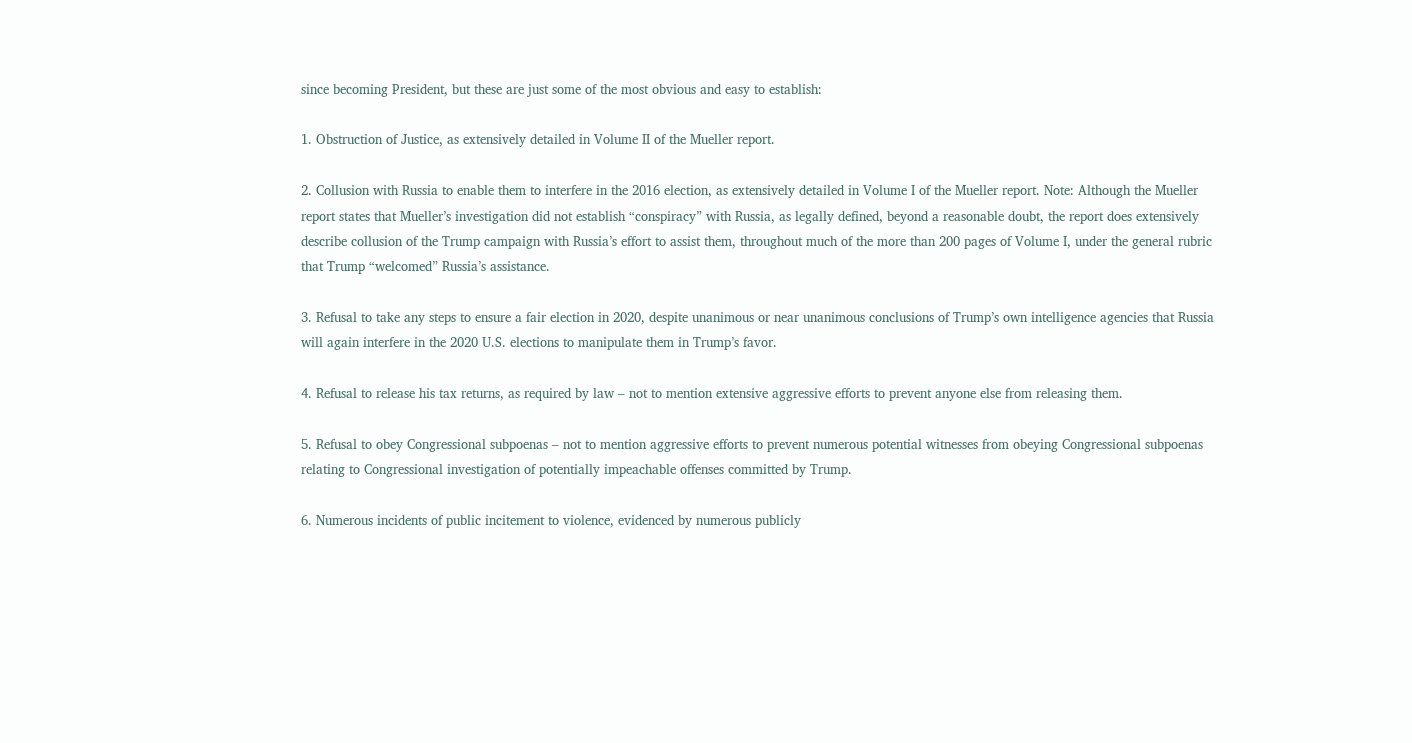since becoming President, but these are just some of the most obvious and easy to establish:

1. Obstruction of Justice, as extensively detailed in Volume II of the Mueller report.

2. Collusion with Russia to enable them to interfere in the 2016 election, as extensively detailed in Volume I of the Mueller report. Note: Although the Mueller report states that Mueller’s investigation did not establish “conspiracy” with Russia, as legally defined, beyond a reasonable doubt, the report does extensively describe collusion of the Trump campaign with Russia’s effort to assist them, throughout much of the more than 200 pages of Volume I, under the general rubric that Trump “welcomed” Russia’s assistance.

3. Refusal to take any steps to ensure a fair election in 2020, despite unanimous or near unanimous conclusions of Trump’s own intelligence agencies that Russia will again interfere in the 2020 U.S. elections to manipulate them in Trump’s favor.

4. Refusal to release his tax returns, as required by law – not to mention extensive aggressive efforts to prevent anyone else from releasing them.

5. Refusal to obey Congressional subpoenas – not to mention aggressive efforts to prevent numerous potential witnesses from obeying Congressional subpoenas relating to Congressional investigation of potentially impeachable offenses committed by Trump.

6. Numerous incidents of public incitement to violence, evidenced by numerous publicly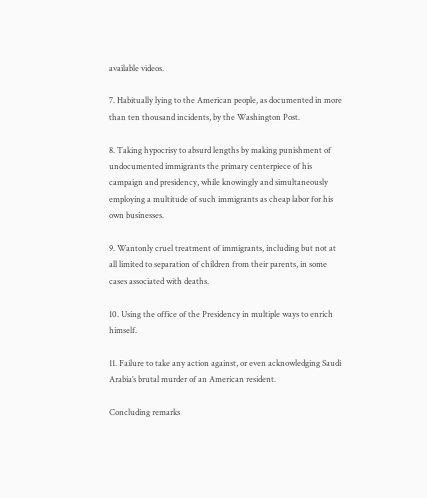available videos.

7. Habitually lying to the American people, as documented in more than ten thousand incidents, by the Washington Post.

8. Taking hypocrisy to absurd lengths by making punishment of undocumented immigrants the primary centerpiece of his campaign and presidency, while knowingly and simultaneously employing a multitude of such immigrants as cheap labor for his own businesses.

9. Wantonly cruel treatment of immigrants, including but not at all limited to separation of children from their parents, in some cases associated with deaths.

10. Using the office of the Presidency in multiple ways to enrich himself.

11. Failure to take any action against, or even acknowledging Saudi Arabia’s brutal murder of an American resident.

Concluding remarks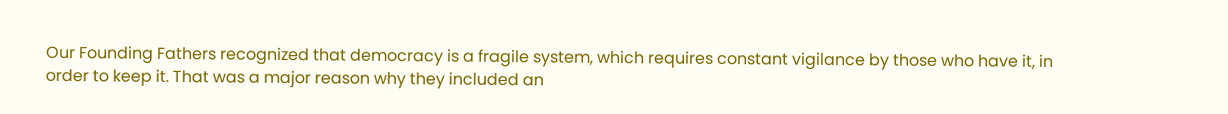Our Founding Fathers recognized that democracy is a fragile system, which requires constant vigilance by those who have it, in order to keep it. That was a major reason why they included an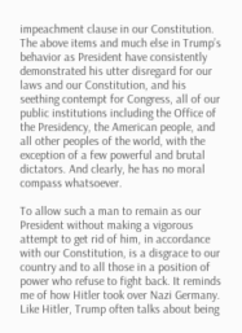impeachment clause in our Constitution. The above items and much else in Trump’s behavior as President have consistently demonstrated his utter disregard for our laws and our Constitution, and his seething contempt for Congress, all of our public institutions including the Office of the Presidency, the American people, and all other peoples of the world, with the exception of a few powerful and brutal dictators. And clearly, he has no moral compass whatsoever.

To allow such a man to remain as our President without making a vigorous attempt to get rid of him, in accordance with our Constitution, is a disgrace to our country and to all those in a position of power who refuse to fight back. It reminds me of how Hitler took over Nazi Germany. Like Hitler, Trump often talks about being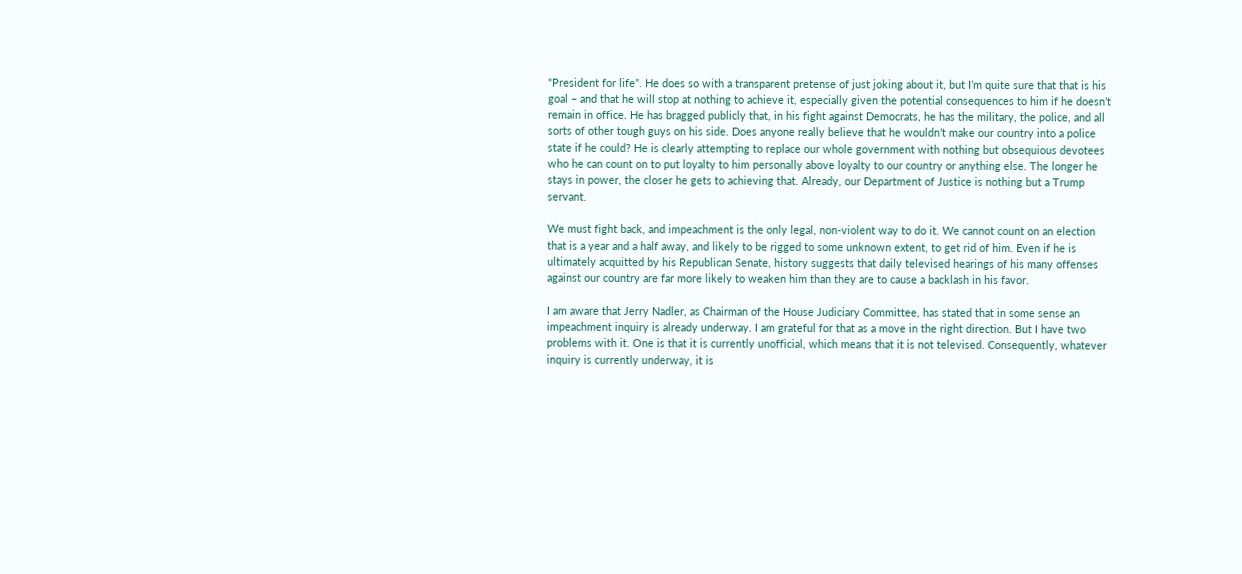“President for life”. He does so with a transparent pretense of just joking about it, but I’m quite sure that that is his goal – and that he will stop at nothing to achieve it, especially given the potential consequences to him if he doesn’t remain in office. He has bragged publicly that, in his fight against Democrats, he has the military, the police, and all sorts of other tough guys on his side. Does anyone really believe that he wouldn’t make our country into a police state if he could? He is clearly attempting to replace our whole government with nothing but obsequious devotees who he can count on to put loyalty to him personally above loyalty to our country or anything else. The longer he stays in power, the closer he gets to achieving that. Already, our Department of Justice is nothing but a Trump servant.

We must fight back, and impeachment is the only legal, non-violent way to do it. We cannot count on an election that is a year and a half away, and likely to be rigged to some unknown extent, to get rid of him. Even if he is ultimately acquitted by his Republican Senate, history suggests that daily televised hearings of his many offenses against our country are far more likely to weaken him than they are to cause a backlash in his favor.

I am aware that Jerry Nadler, as Chairman of the House Judiciary Committee, has stated that in some sense an impeachment inquiry is already underway. I am grateful for that as a move in the right direction. But I have two problems with it. One is that it is currently unofficial, which means that it is not televised. Consequently, whatever inquiry is currently underway, it is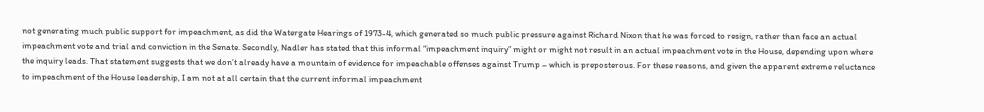not generating much public support for impeachment, as did the Watergate Hearings of 1973-4, which generated so much public pressure against Richard Nixon that he was forced to resign, rather than face an actual impeachment vote and trial and conviction in the Senate. Secondly, Nadler has stated that this informal “impeachment inquiry” might or might not result in an actual impeachment vote in the House, depending upon where the inquiry leads. That statement suggests that we don’t already have a mountain of evidence for impeachable offenses against Trump – which is preposterous. For these reasons, and given the apparent extreme reluctance to impeachment of the House leadership, I am not at all certain that the current informal impeachment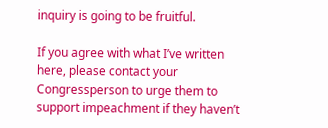inquiry is going to be fruitful.

If you agree with what I’ve written here, please contact your Congressperson to urge them to support impeachment if they haven’t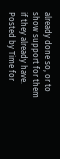already done so, or to show support for them if they already have.
Posted by Time for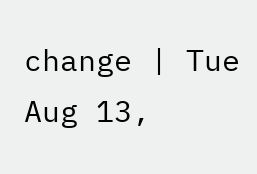change | Tue Aug 13,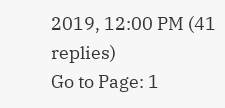2019, 12:00 PM (41 replies)
Go to Page: 1